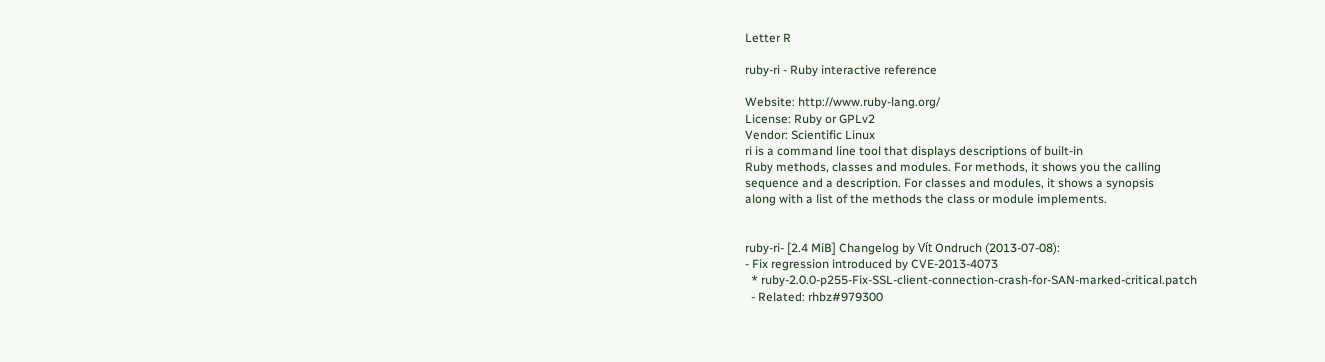Letter R

ruby-ri - Ruby interactive reference

Website: http://www.ruby-lang.org/
License: Ruby or GPLv2
Vendor: Scientific Linux
ri is a command line tool that displays descriptions of built-in
Ruby methods, classes and modules. For methods, it shows you the calling
sequence and a description. For classes and modules, it shows a synopsis
along with a list of the methods the class or module implements.


ruby-ri- [2.4 MiB] Changelog by Vít Ondruch (2013-07-08):
- Fix regression introduced by CVE-2013-4073
  * ruby-2.0.0-p255-Fix-SSL-client-connection-crash-for-SAN-marked-critical.patch
  - Related: rhbz#979300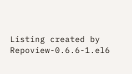Listing created by Repoview-0.6.6-1.el6